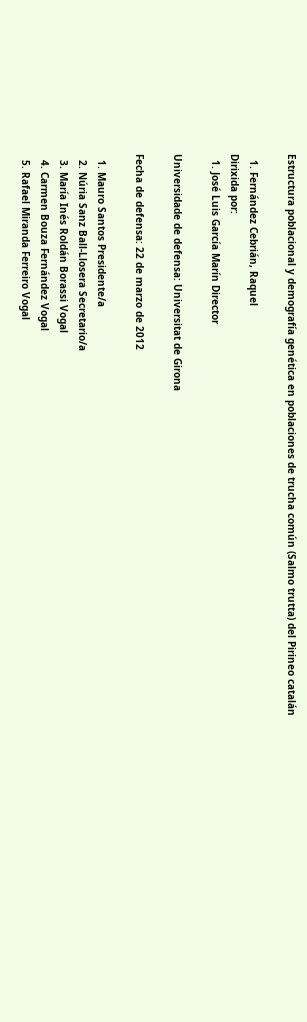Estructura poblacional y demografía genética en poblaciones de trucha común (Salmo trutta) del Pirineo catalán

  1. Fernández Cebrián, Raquel
Dirixida por:
  1. José Luis García Marín Director

Universidade de defensa: Universitat de Girona

Fecha de defensa: 22 de marzo de 2012

  1. Mauro Santos Presidente/a
  2. Núria Sanz Ball-Llosera Secretario/a
  3. María Inés Roldán Borassi Vogal
  4. Carmen Bouza Fernández Vogal
  5. Rafael Miranda Ferreiro Vogal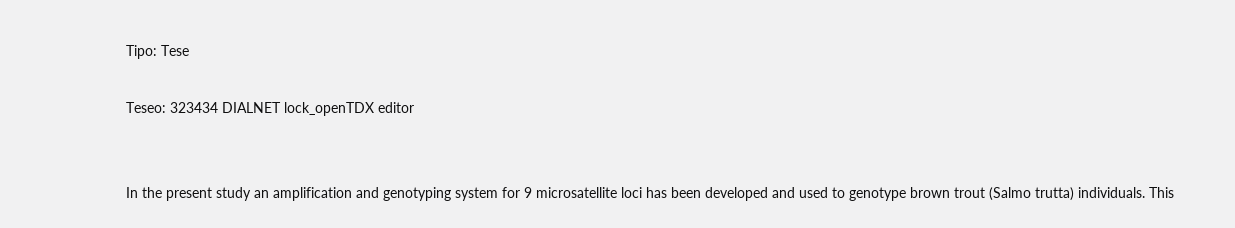Tipo: Tese

Teseo: 323434 DIALNET lock_openTDX editor


In the present study an amplification and genotyping system for 9 microsatellite loci has been developed and used to genotype brown trout (Salmo trutta) individuals. This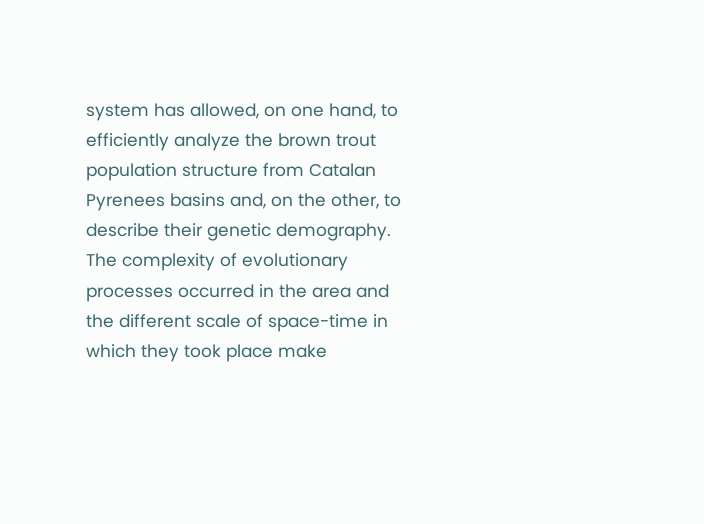system has allowed, on one hand, to efficiently analyze the brown trout population structure from Catalan Pyrenees basins and, on the other, to describe their genetic demography. The complexity of evolutionary processes occurred in the area and the different scale of space-time in which they took place make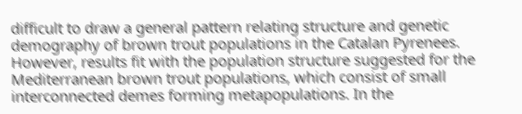difficult to draw a general pattern relating structure and genetic demography of brown trout populations in the Catalan Pyrenees. However, results fit with the population structure suggested for the Mediterranean brown trout populations, which consist of small interconnected demes forming metapopulations. In the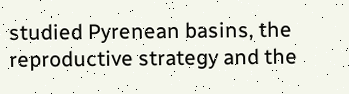studied Pyrenean basins, the reproductive strategy and the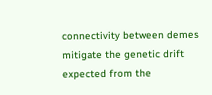connectivity between demes mitigate the genetic drift expected from the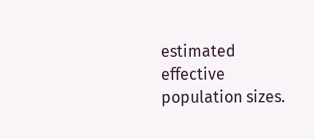estimated effective population sizes.